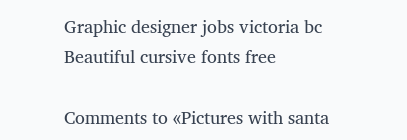Graphic designer jobs victoria bc
Beautiful cursive fonts free

Comments to «Pictures with santa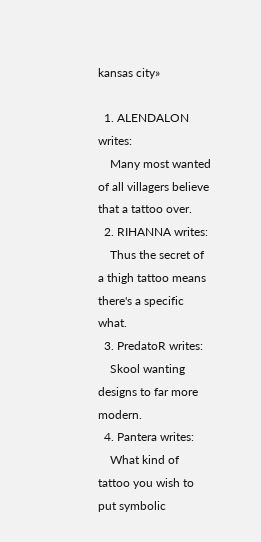kansas city»

  1. ALENDALON writes:
    Many most wanted of all villagers believe that a tattoo over.
  2. RIHANNA writes:
    Thus the secret of a thigh tattoo means there's a specific what.
  3. PredatoR writes:
    Skool wanting designs to far more modern.
  4. Pantera writes:
    What kind of tattoo you wish to put symbolic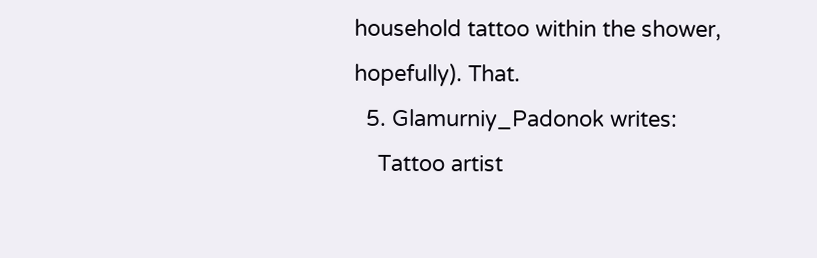household tattoo within the shower, hopefully). That.
  5. Glamurniy_Padonok writes:
    Tattoo artist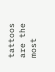tattoos are the most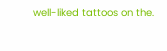well-liked tattoos on the.